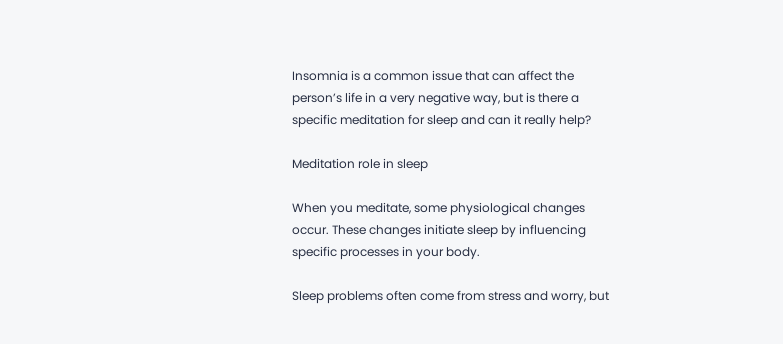Insomnia is a common issue that can affect the person’s life in a very negative way, but is there a specific meditation for sleep and can it really help?

Meditation role in sleep

When you meditate, some physiological changes occur. These changes initiate sleep by influencing specific processes in your body.

Sleep problems often come from stress and worry, but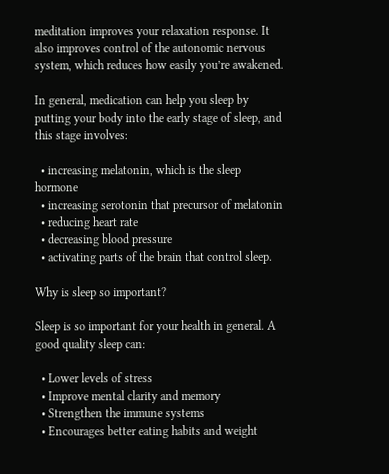meditation improves your relaxation response. It also improves control of the autonomic nervous system, which reduces how easily you’re awakened.

In general, medication can help you sleep by putting your body into the early stage of sleep, and this stage involves:

  • increasing melatonin, which is the sleep hormone
  • increasing serotonin that precursor of melatonin
  • reducing heart rate
  • decreasing blood pressure
  • activating parts of the brain that control sleep.

Why is sleep so important?

Sleep is so important for your health in general. A good quality sleep can:

  • Lower levels of stress
  • Improve mental clarity and memory
  • Strengthen the immune systems
  • Encourages better eating habits and weight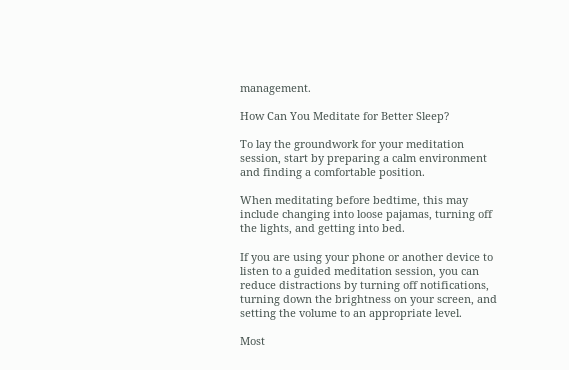management.

How Can You Meditate for Better Sleep?

To lay the groundwork for your meditation session, start by preparing a calm environment and finding a comfortable position.

When meditating before bedtime, this may include changing into loose pajamas, turning off the lights, and getting into bed.

If you are using your phone or another device to listen to a guided meditation session, you can reduce distractions by turning off notifications, turning down the brightness on your screen, and setting the volume to an appropriate level.

Most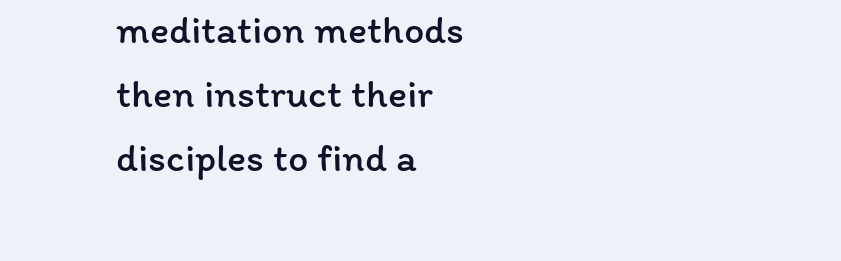meditation methods then instruct their disciples to find a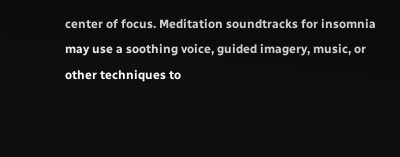center of focus. Meditation soundtracks for insomnia may use a soothing voice, guided imagery, music, or other techniques to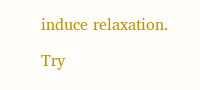induce relaxation.

Try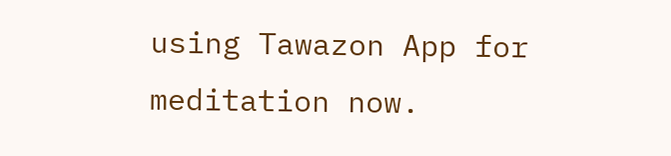using Tawazon App for meditation now.